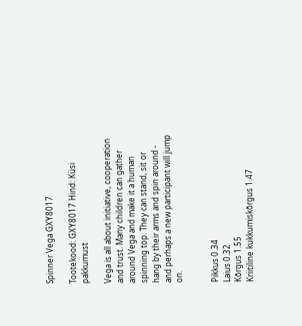Spinner Vega GXY8017

Tootekood: GXY8017 Hind: Küsi pakkumust

Vega is all about initiative, cooperation and trust. Many children can gather around Vega and make it a human spinning top. They can stand, sit or hang by their arms and spin around - and perhaps a new participant will jump on.


Pikkus 0.34
Laius 0.32
Kõrgus 1.55
Kriitiline kukkumiskõrgus 1.47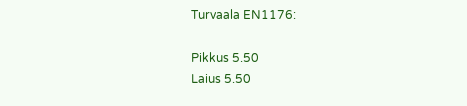Turvaala EN1176:

Pikkus 5.50
Laius 5.50